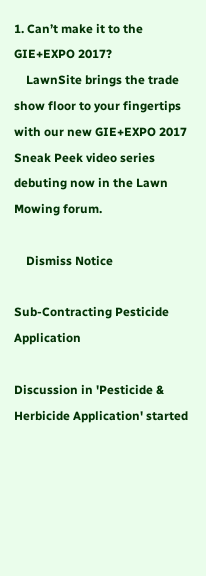1. Can’t make it to the GIE+EXPO 2017?
    LawnSite brings the trade show floor to your fingertips with our new GIE+EXPO 2017 Sneak Peek video series debuting now in the Lawn Mowing forum.

    Dismiss Notice

Sub-Contracting Pesticide Application

Discussion in 'Pesticide & Herbicide Application' started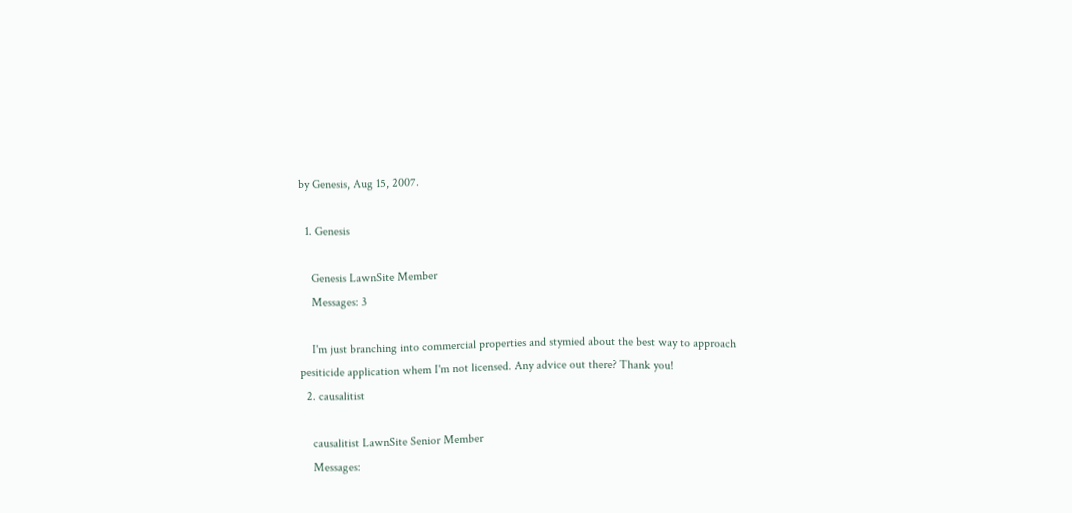by Genesis, Aug 15, 2007.

  1. Genesis

    Genesis LawnSite Member
    Messages: 3

    I'm just branching into commercial properties and stymied about the best way to approach pesiticide application whem I'm not licensed. Any advice out there? Thank you!
  2. causalitist

    causalitist LawnSite Senior Member
    Messages: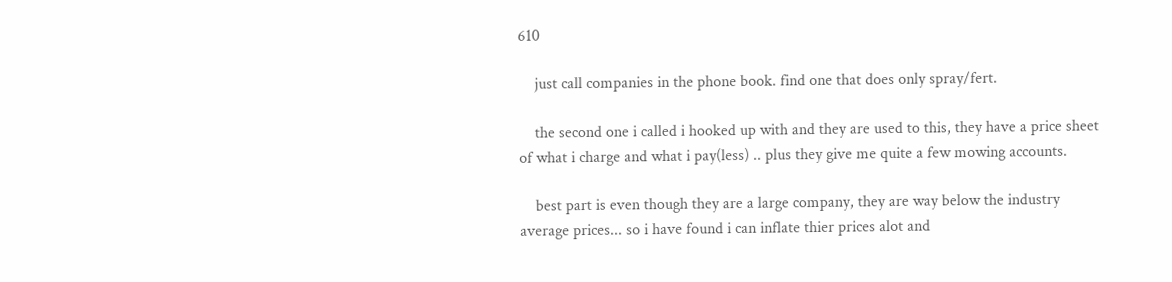610

    just call companies in the phone book. find one that does only spray/fert.

    the second one i called i hooked up with and they are used to this, they have a price sheet of what i charge and what i pay(less) .. plus they give me quite a few mowing accounts.

    best part is even though they are a large company, they are way below the industry average prices... so i have found i can inflate thier prices alot and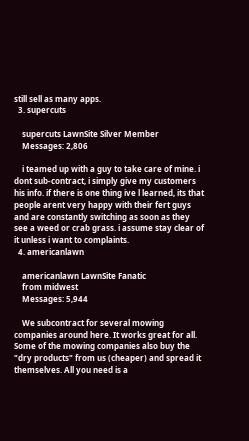still sell as many apps.
  3. supercuts

    supercuts LawnSite Silver Member
    Messages: 2,806

    i teamed up with a guy to take care of mine. i dont sub-contract, i simply give my customers his info. if there is one thing ive l learned, its that people arent very happy with their fert guys and are constantly switching as soon as they see a weed or crab grass. i assume stay clear of it unless i want to complaints.
  4. americanlawn

    americanlawn LawnSite Fanatic
    from midwest
    Messages: 5,944

    We subcontract for several mowing companies around here. It works great for all. Some of the mowing companies also buy the "dry products" from us (cheaper) and spread it themselves. All you need is a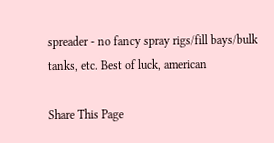spreader - no fancy spray rigs/fill bays/bulk tanks, etc. Best of luck, american

Share This Page